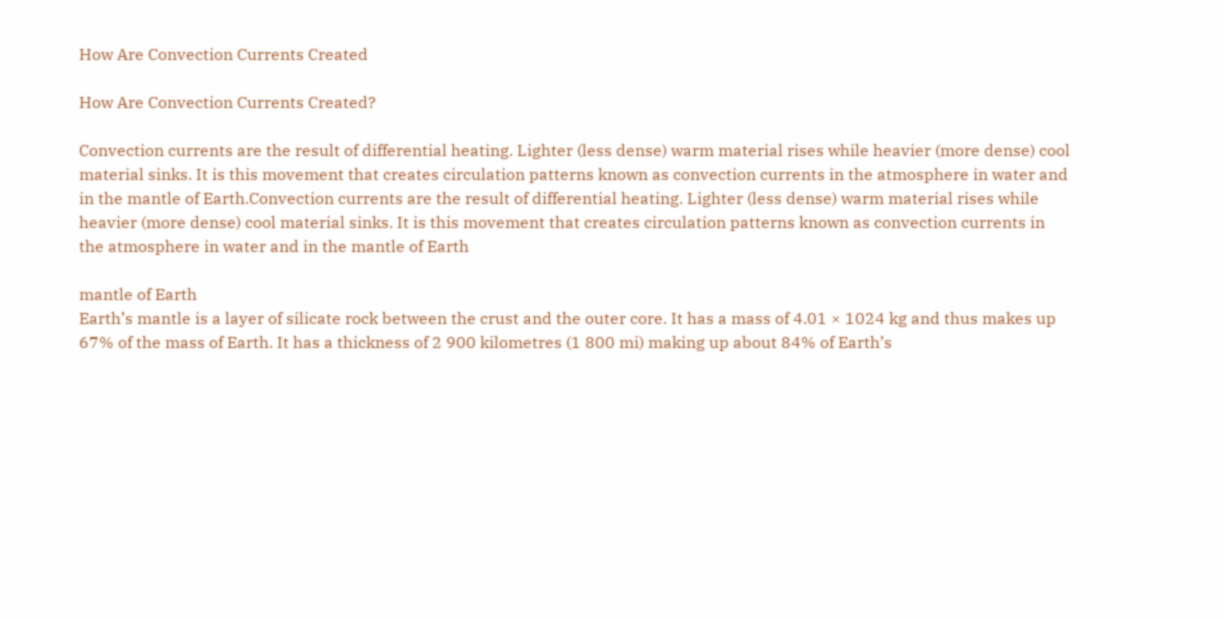How Are Convection Currents Created

How Are Convection Currents Created?

Convection currents are the result of differential heating. Lighter (less dense) warm material rises while heavier (more dense) cool material sinks. It is this movement that creates circulation patterns known as convection currents in the atmosphere in water and in the mantle of Earth.Convection currents are the result of differential heating. Lighter (less dense) warm material rises while heavier (more dense) cool material sinks. It is this movement that creates circulation patterns known as convection currents in the atmosphere in water and in the mantle of Earth

mantle of Earth
Earth’s mantle is a layer of silicate rock between the crust and the outer core. It has a mass of 4.01 × 1024 kg and thus makes up 67% of the mass of Earth. It has a thickness of 2 900 kilometres (1 800 mi) making up about 84% of Earth’s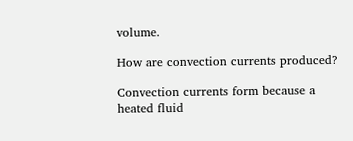volume.

How are convection currents produced?

Convection currents form because a heated fluid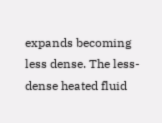expands becoming less dense. The less-dense heated fluid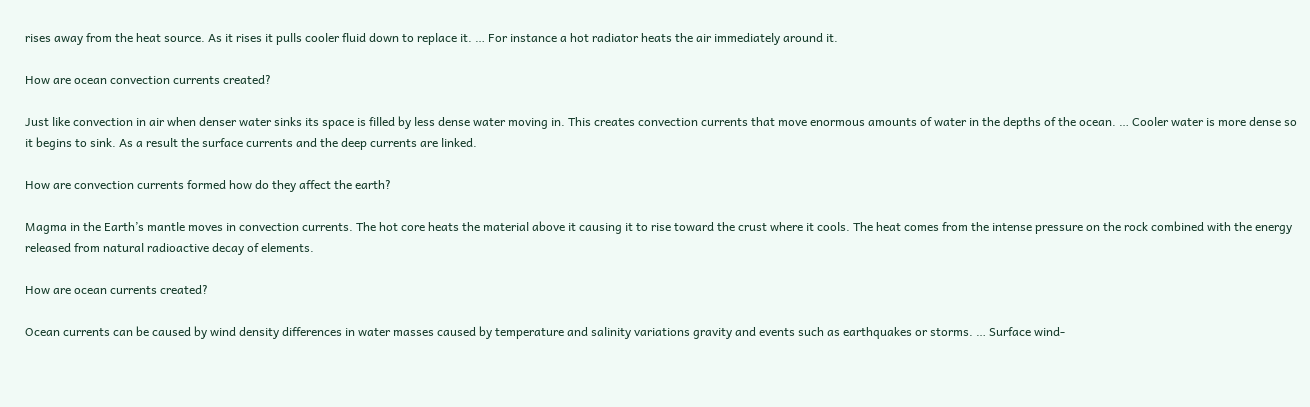rises away from the heat source. As it rises it pulls cooler fluid down to replace it. … For instance a hot radiator heats the air immediately around it.

How are ocean convection currents created?

Just like convection in air when denser water sinks its space is filled by less dense water moving in. This creates convection currents that move enormous amounts of water in the depths of the ocean. … Cooler water is more dense so it begins to sink. As a result the surface currents and the deep currents are linked.

How are convection currents formed how do they affect the earth?

Magma in the Earth’s mantle moves in convection currents. The hot core heats the material above it causing it to rise toward the crust where it cools. The heat comes from the intense pressure on the rock combined with the energy released from natural radioactive decay of elements.

How are ocean currents created?

Ocean currents can be caused by wind density differences in water masses caused by temperature and salinity variations gravity and events such as earthquakes or storms. … Surface wind-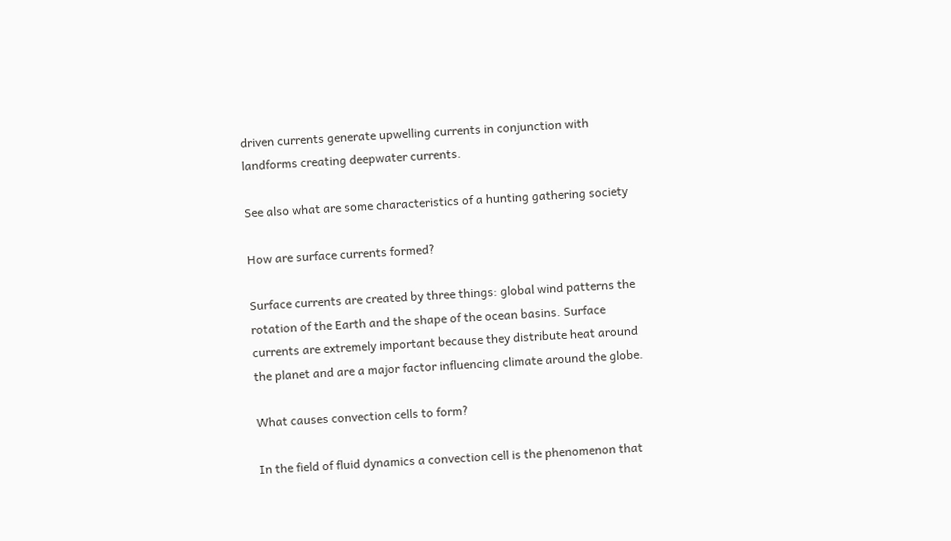driven currents generate upwelling currents in conjunction with landforms creating deepwater currents.

See also what are some characteristics of a hunting gathering society

How are surface currents formed?

Surface currents are created by three things: global wind patterns the rotation of the Earth and the shape of the ocean basins. Surface currents are extremely important because they distribute heat around the planet and are a major factor influencing climate around the globe.

What causes convection cells to form?

In the field of fluid dynamics a convection cell is the phenomenon that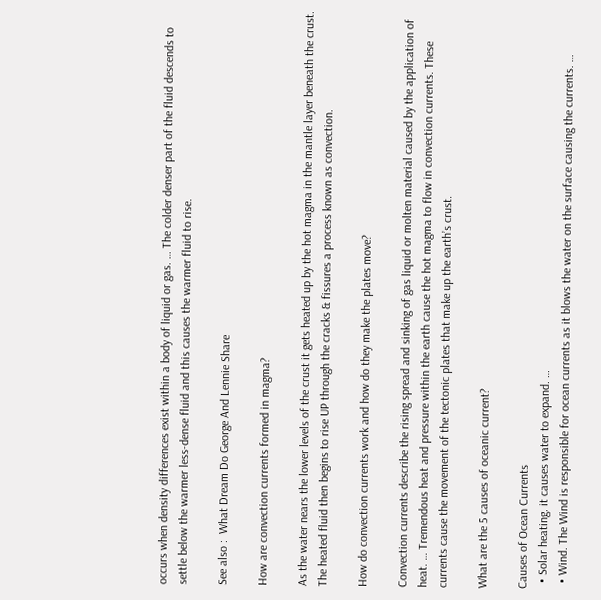occurs when density differences exist within a body of liquid or gas. … The colder denser part of the fluid descends to settle below the warmer less-dense fluid and this causes the warmer fluid to rise.

See also :  What Dream Do George And Lennie Share

How are convection currents formed in magma?

As the water nears the lower levels of the crust it gets heated up by the hot magma in the mantle layer beneath the crust. The heated fluid then begins to rise UP through the cracks & fissures a process known as convection.

How do convection currents work and how do they make the plates move?

Convection currents describe the rising spread and sinking of gas liquid or molten material caused by the application of heat. … Tremendous heat and pressure within the earth cause the hot magma to flow in convection currents. These currents cause the movement of the tectonic plates that make up the earth’s crust.

What are the 5 causes of oceanic current?

Causes of Ocean Currents
  • Solar heating. it causes water to expand. …
  • Wind. The Wind is responsible for ocean currents as it blows the water on the surface causing the currents. …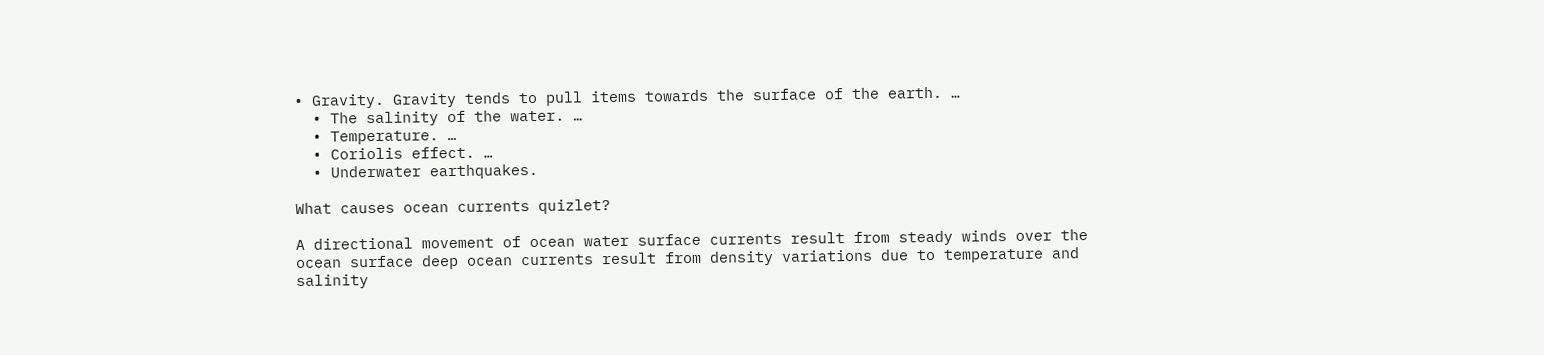• Gravity. Gravity tends to pull items towards the surface of the earth. …
  • The salinity of the water. …
  • Temperature. …
  • Coriolis effect. …
  • Underwater earthquakes.

What causes ocean currents quizlet?

A directional movement of ocean water surface currents result from steady winds over the ocean surface deep ocean currents result from density variations due to temperature and salinity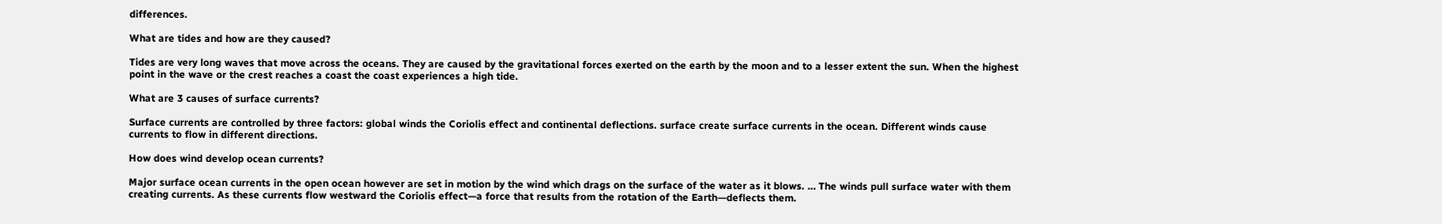differences.

What are tides and how are they caused?

Tides are very long waves that move across the oceans. They are caused by the gravitational forces exerted on the earth by the moon and to a lesser extent the sun. When the highest point in the wave or the crest reaches a coast the coast experiences a high tide.

What are 3 causes of surface currents?

Surface currents are controlled by three factors: global winds the Coriolis effect and continental deflections. surface create surface currents in the ocean. Different winds cause currents to flow in different directions.

How does wind develop ocean currents?

Major surface ocean currents in the open ocean however are set in motion by the wind which drags on the surface of the water as it blows. … The winds pull surface water with them creating currents. As these currents flow westward the Coriolis effect—a force that results from the rotation of the Earth—deflects them.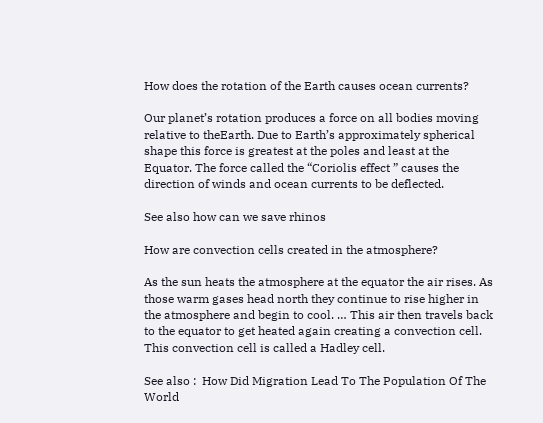How does the rotation of the Earth causes ocean currents?

Our planet’s rotation produces a force on all bodies moving relative to theEarth. Due to Earth’s approximately spherical shape this force is greatest at the poles and least at the Equator. The force called the “Coriolis effect ” causes the direction of winds and ocean currents to be deflected.

See also how can we save rhinos

How are convection cells created in the atmosphere?

As the sun heats the atmosphere at the equator the air rises. As those warm gases head north they continue to rise higher in the atmosphere and begin to cool. … This air then travels back to the equator to get heated again creating a convection cell. This convection cell is called a Hadley cell.

See also :  How Did Migration Lead To The Population Of The World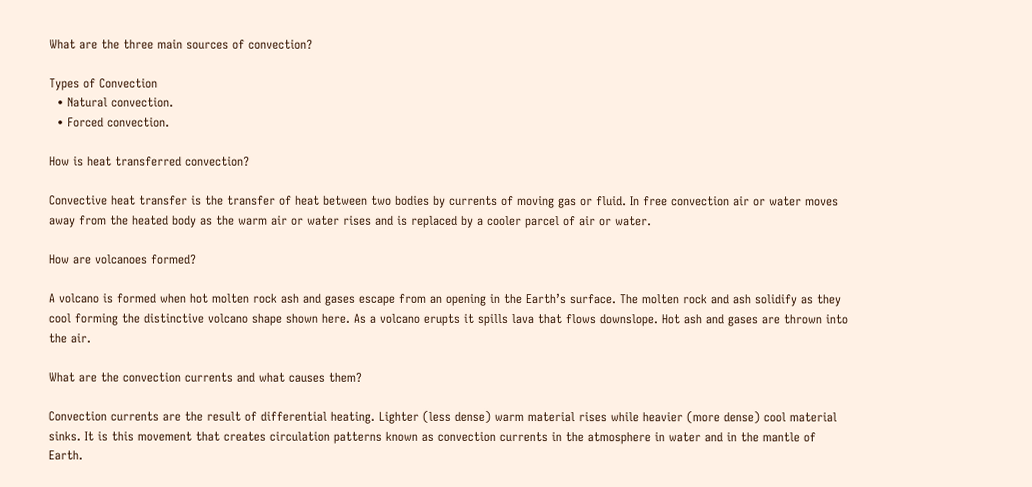What are the three main sources of convection?

Types of Convection
  • Natural convection.
  • Forced convection.

How is heat transferred convection?

Convective heat transfer is the transfer of heat between two bodies by currents of moving gas or fluid. In free convection air or water moves away from the heated body as the warm air or water rises and is replaced by a cooler parcel of air or water.

How are volcanoes formed?

A volcano is formed when hot molten rock ash and gases escape from an opening in the Earth’s surface. The molten rock and ash solidify as they cool forming the distinctive volcano shape shown here. As a volcano erupts it spills lava that flows downslope. Hot ash and gases are thrown into the air.

What are the convection currents and what causes them?

Convection currents are the result of differential heating. Lighter (less dense) warm material rises while heavier (more dense) cool material sinks. It is this movement that creates circulation patterns known as convection currents in the atmosphere in water and in the mantle of Earth.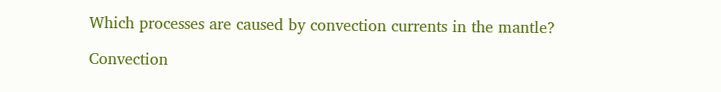Which processes are caused by convection currents in the mantle?

Convection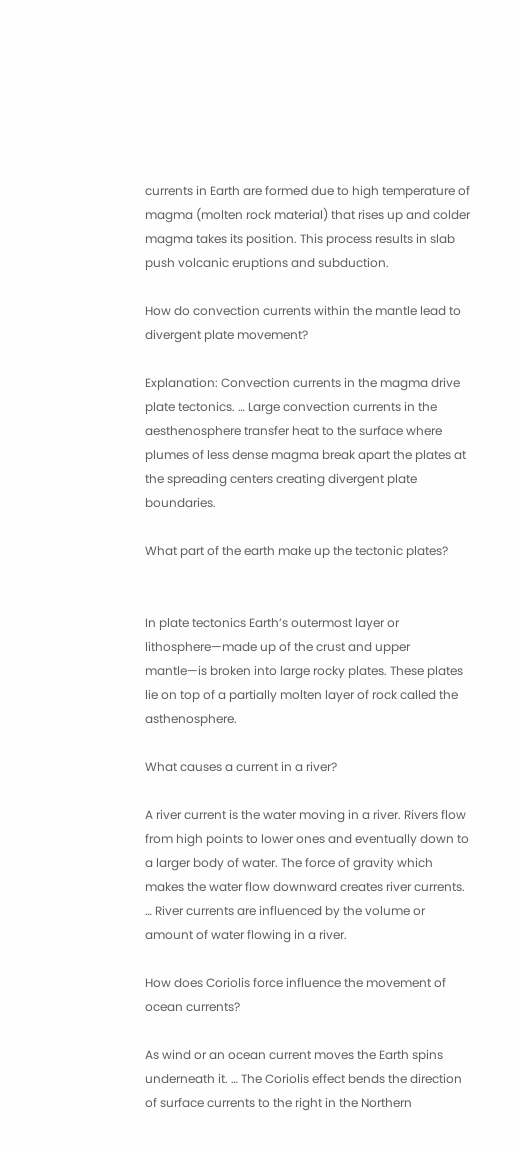currents in Earth are formed due to high temperature of magma (molten rock material) that rises up and colder magma takes its position. This process results in slab push volcanic eruptions and subduction.

How do convection currents within the mantle lead to divergent plate movement?

Explanation: Convection currents in the magma drive plate tectonics. … Large convection currents in the aesthenosphere transfer heat to the surface where plumes of less dense magma break apart the plates at the spreading centers creating divergent plate boundaries.

What part of the earth make up the tectonic plates?


In plate tectonics Earth’s outermost layer or lithosphere—made up of the crust and upper mantle—is broken into large rocky plates. These plates lie on top of a partially molten layer of rock called the asthenosphere.

What causes a current in a river?

A river current is the water moving in a river. Rivers flow from high points to lower ones and eventually down to a larger body of water. The force of gravity which makes the water flow downward creates river currents. … River currents are influenced by the volume or amount of water flowing in a river.

How does Coriolis force influence the movement of ocean currents?

As wind or an ocean current moves the Earth spins underneath it. … The Coriolis effect bends the direction of surface currents to the right in the Northern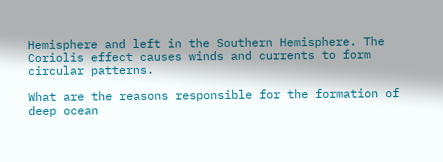Hemisphere and left in the Southern Hemisphere. The Coriolis effect causes winds and currents to form circular patterns.

What are the reasons responsible for the formation of deep ocean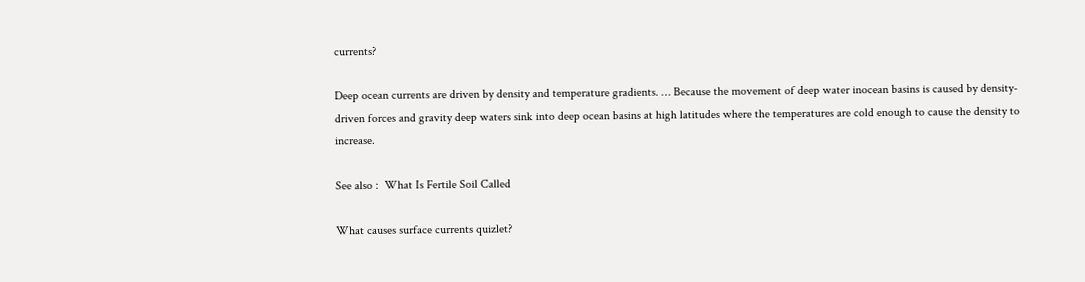currents?

Deep ocean currents are driven by density and temperature gradients. … Because the movement of deep water inocean basins is caused by density-driven forces and gravity deep waters sink into deep ocean basins at high latitudes where the temperatures are cold enough to cause the density to increase.

See also :  What Is Fertile Soil Called

What causes surface currents quizlet?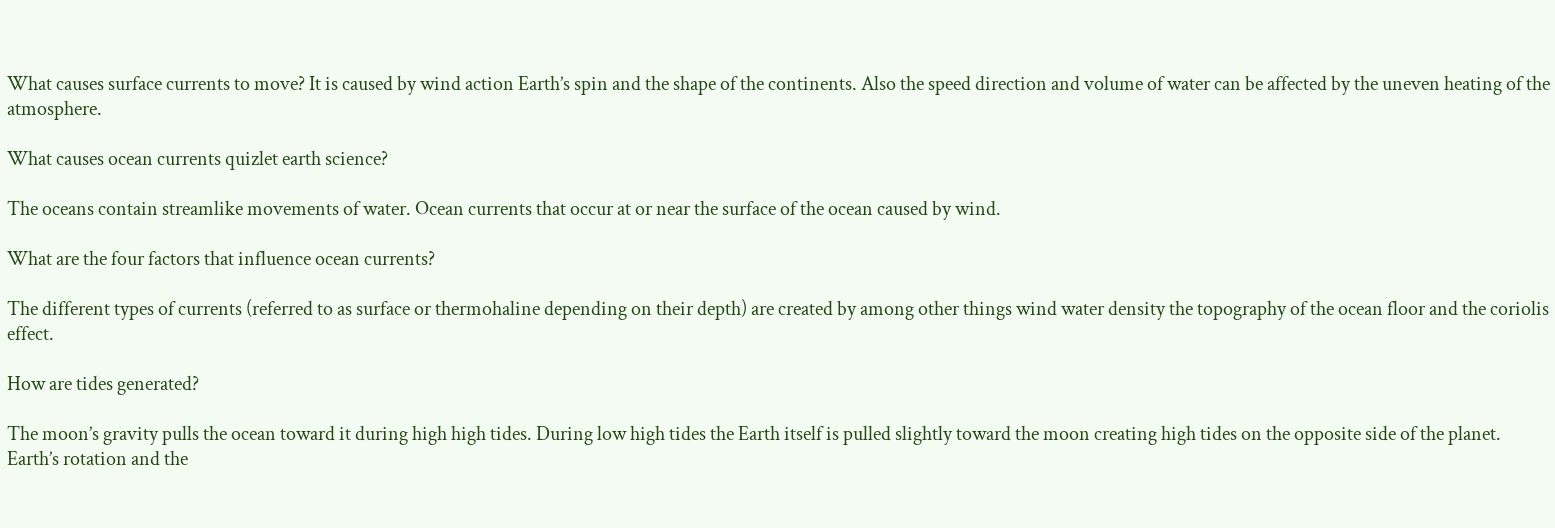What causes surface currents to move? It is caused by wind action Earth’s spin and the shape of the continents. Also the speed direction and volume of water can be affected by the uneven heating of the atmosphere.

What causes ocean currents quizlet earth science?

The oceans contain streamlike movements of water. Ocean currents that occur at or near the surface of the ocean caused by wind.

What are the four factors that influence ocean currents?

The different types of currents (referred to as surface or thermohaline depending on their depth) are created by among other things wind water density the topography of the ocean floor and the coriolis effect.

How are tides generated?

The moon’s gravity pulls the ocean toward it during high high tides. During low high tides the Earth itself is pulled slightly toward the moon creating high tides on the opposite side of the planet. Earth’s rotation and the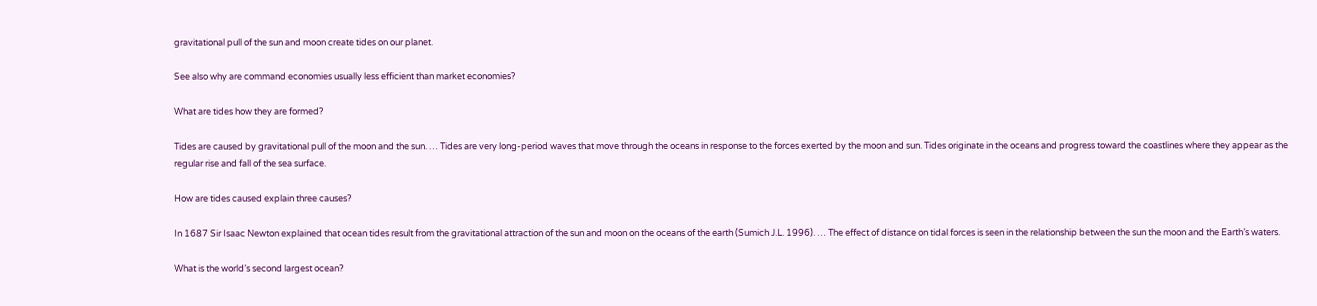gravitational pull of the sun and moon create tides on our planet.

See also why are command economies usually less efficient than market economies?

What are tides how they are formed?

Tides are caused by gravitational pull of the moon and the sun. … Tides are very long-period waves that move through the oceans in response to the forces exerted by the moon and sun. Tides originate in the oceans and progress toward the coastlines where they appear as the regular rise and fall of the sea surface.

How are tides caused explain three causes?

In 1687 Sir Isaac Newton explained that ocean tides result from the gravitational attraction of the sun and moon on the oceans of the earth (Sumich J.L. 1996). … The effect of distance on tidal forces is seen in the relationship between the sun the moon and the Earth’s waters.

What is the world’s second largest ocean?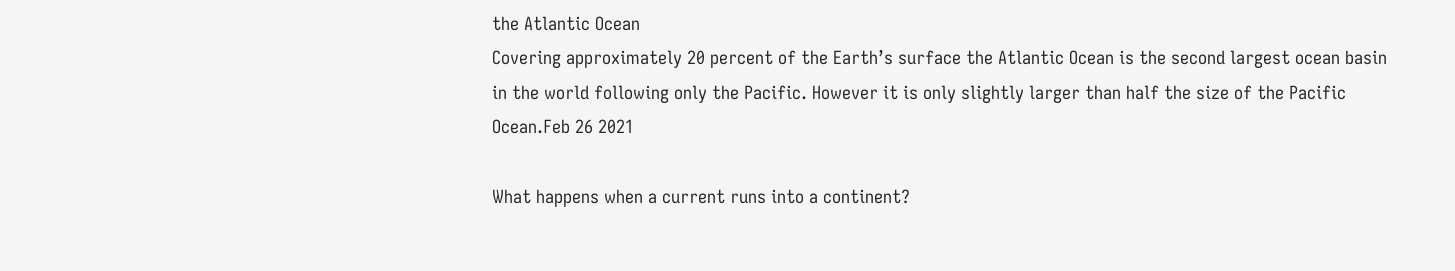the Atlantic Ocean
Covering approximately 20 percent of the Earth’s surface the Atlantic Ocean is the second largest ocean basin in the world following only the Pacific. However it is only slightly larger than half the size of the Pacific Ocean.Feb 26 2021

What happens when a current runs into a continent?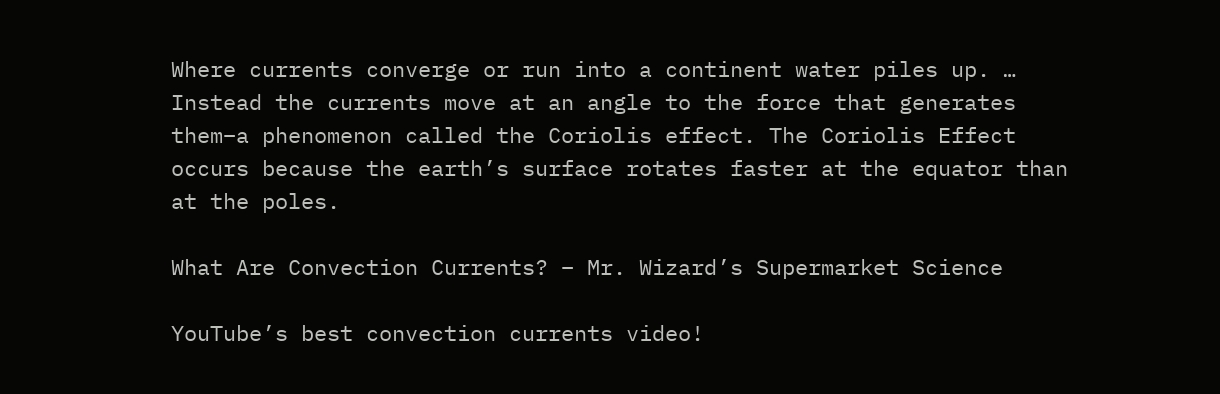Where currents converge or run into a continent water piles up. … Instead the currents move at an angle to the force that generates them–a phenomenon called the Coriolis effect. The Coriolis Effect occurs because the earth’s surface rotates faster at the equator than at the poles.

What Are Convection Currents? – Mr. Wizard’s Supermarket Science

YouTube’s best convection currents video!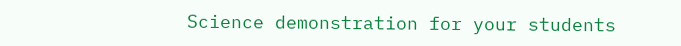Science demonstration for your students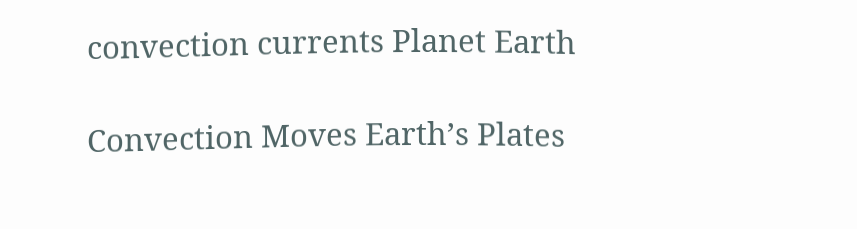convection currents Planet Earth

Convection Moves Earth’s Plates